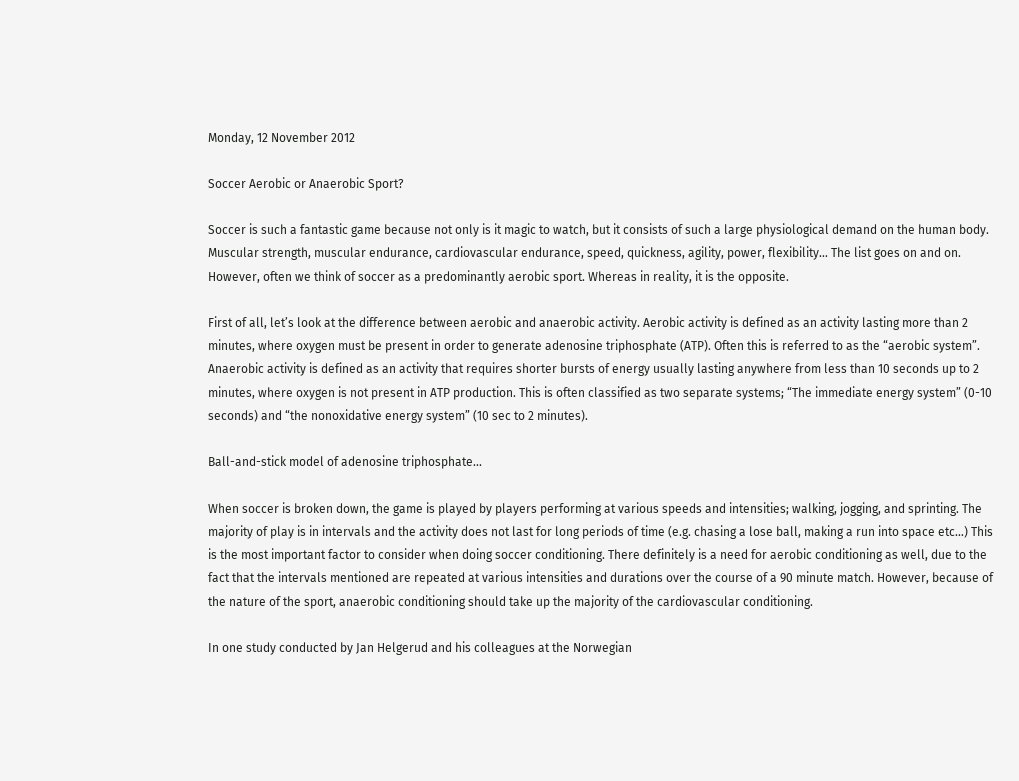Monday, 12 November 2012

Soccer Aerobic or Anaerobic Sport?

Soccer is such a fantastic game because not only is it magic to watch, but it consists of such a large physiological demand on the human body. Muscular strength, muscular endurance, cardiovascular endurance, speed, quickness, agility, power, flexibility… The list goes on and on. However, often we think of soccer as a predominantly aerobic sport. Whereas in reality, it is the opposite.

First of all, let’s look at the difference between aerobic and anaerobic activity. Aerobic activity is defined as an activity lasting more than 2 minutes, where oxygen must be present in order to generate adenosine triphosphate (ATP). Often this is referred to as the “aerobic system”. Anaerobic activity is defined as an activity that requires shorter bursts of energy usually lasting anywhere from less than 10 seconds up to 2 minutes, where oxygen is not present in ATP production. This is often classified as two separate systems; “The immediate energy system” (0-10 seconds) and “the nonoxidative energy system” (10 sec to 2 minutes).

Ball-and-stick model of adenosine triphosphate...

When soccer is broken down, the game is played by players performing at various speeds and intensities; walking, jogging, and sprinting. The majority of play is in intervals and the activity does not last for long periods of time (e.g. chasing a lose ball, making a run into space etc…) This is the most important factor to consider when doing soccer conditioning. There definitely is a need for aerobic conditioning as well, due to the fact that the intervals mentioned are repeated at various intensities and durations over the course of a 90 minute match. However, because of the nature of the sport, anaerobic conditioning should take up the majority of the cardiovascular conditioning.

In one study conducted by Jan Helgerud and his colleagues at the Norwegian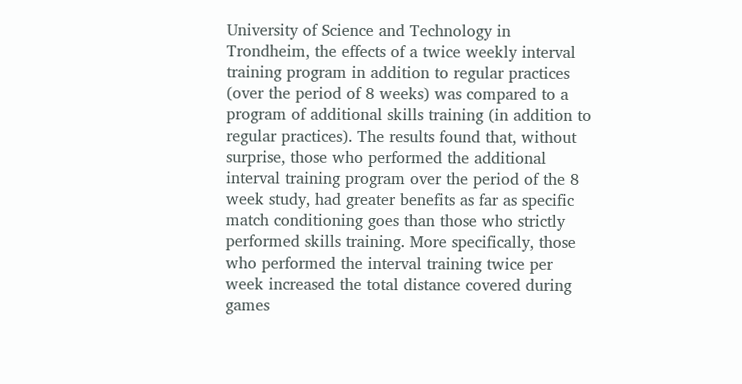University of Science and Technology in Trondheim, the effects of a twice weekly interval training program in addition to regular practices (over the period of 8 weeks) was compared to a program of additional skills training (in addition to regular practices). The results found that, without surprise, those who performed the additional interval training program over the period of the 8 week study, had greater benefits as far as specific match conditioning goes than those who strictly performed skills training. More specifically, those who performed the interval training twice per week increased the total distance covered during games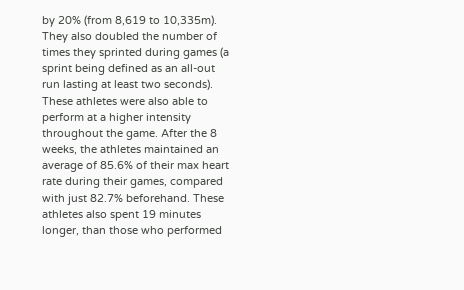by 20% (from 8,619 to 10,335m). They also doubled the number of times they sprinted during games (a sprint being defined as an all-out run lasting at least two seconds). These athletes were also able to perform at a higher intensity throughout the game. After the 8 weeks, the athletes maintained an average of 85.6% of their max heart rate during their games, compared with just 82.7% beforehand. These athletes also spent 19 minutes longer, than those who performed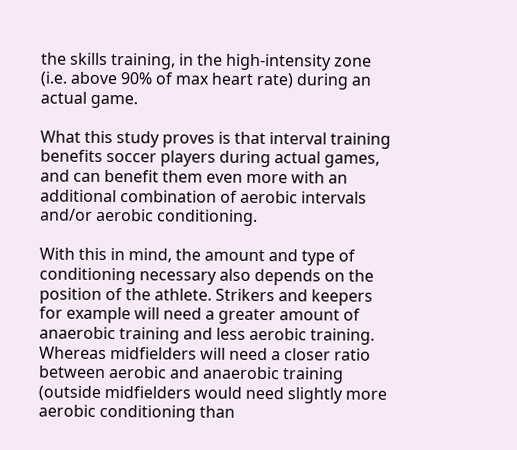the skills training, in the high-intensity zone (i.e. above 90% of max heart rate) during an actual game.

What this study proves is that interval training benefits soccer players during actual games, and can benefit them even more with an additional combination of aerobic intervals and/or aerobic conditioning.

With this in mind, the amount and type of conditioning necessary also depends on the position of the athlete. Strikers and keepers for example will need a greater amount of anaerobic training and less aerobic training. Whereas midfielders will need a closer ratio between aerobic and anaerobic training (outside midfielders would need slightly more aerobic conditioning than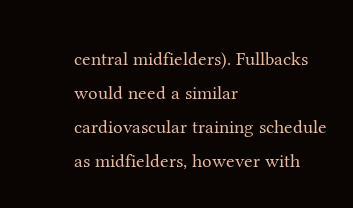central midfielders). Fullbacks would need a similar cardiovascular training schedule as midfielders, however with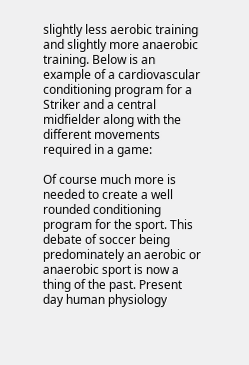slightly less aerobic training and slightly more anaerobic training. Below is an example of a cardiovascular conditioning program for a Striker and a central midfielder along with the different movements required in a game:

Of course much more is needed to create a well rounded conditioning program for the sport. This debate of soccer being predominately an aerobic or anaerobic sport is now a thing of the past. Present day human physiology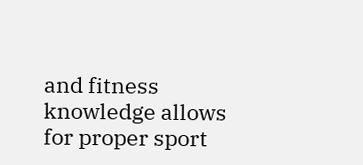and fitness knowledge allows for proper sport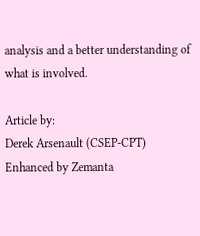analysis and a better understanding of what is involved.

Article by:
Derek Arsenault (CSEP-CPT)
Enhanced by Zemanta